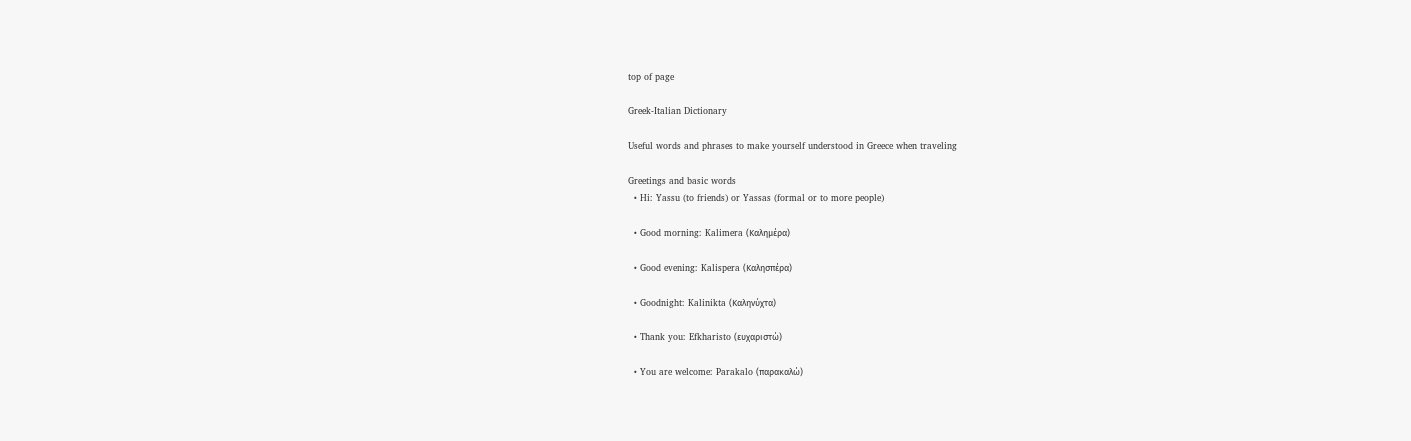top of page

Greek-Italian Dictionary

Useful words and phrases to make yourself understood in Greece when traveling

Greetings and basic words
  • Hi: Yassu (to friends) or Yassas (formal or to more people)

  • Good morning: Kalimera (Καλημέρα)

  • Good evening: Kalispera (Καλησπέρα)

  • Goodnight: Kalinikta (Καληνύχτα)

  • Thank you: Efkharisto (ευχαριστώ)

  • You are welcome: Parakalo (παρακαλώ)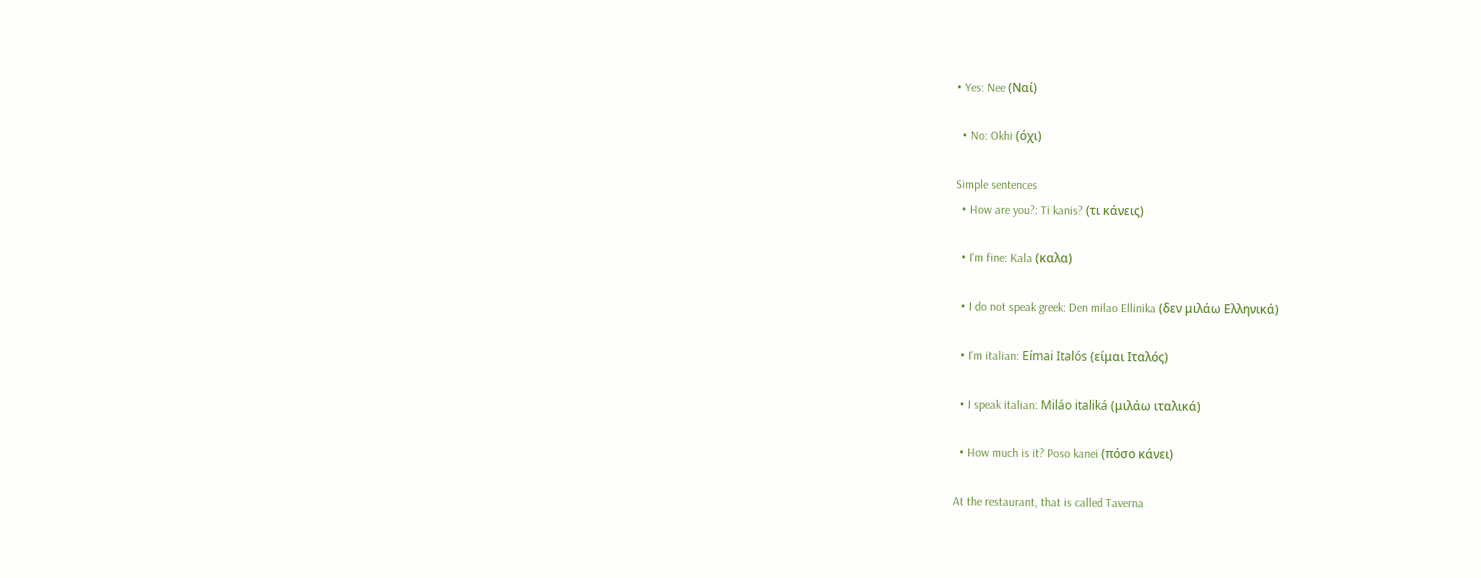• Yes: Nee (Ναί)

  • No: Okhi (όχι)

Simple sentences
  • How are you?: Ti kanis? (τι κάνεις)

  • I'm fine: Kala (καλα)

  • I do not speak greek: Den milao Ellinika (δεν μιλάω Ελληνικά)

  • I'm italian: Eímai Italós (είμαι Ιταλός)

  • I speak italian: Miláo italiká (μιλάω ιταλικά)

  • How much is it? Poso kanei (πόσο κάνει)

At the restaurant, that is called Taverna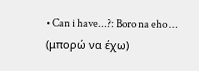• Can i have...?: Boro na eho … (μπορώ να έχω)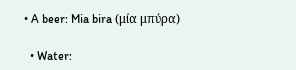• A beer: Mia bira (μία μπύρα)

  • Water: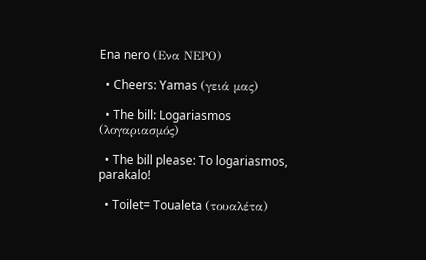Ena nero (Ενα ΝΕΡΟ)

  • Cheers: Yamas (γειά μας)

  • The bill: Logariasmos (λογαριασμός)

  • The bill please: To logariasmos, parakalo!

  • Toilet= Toualeta (τουαλέτα)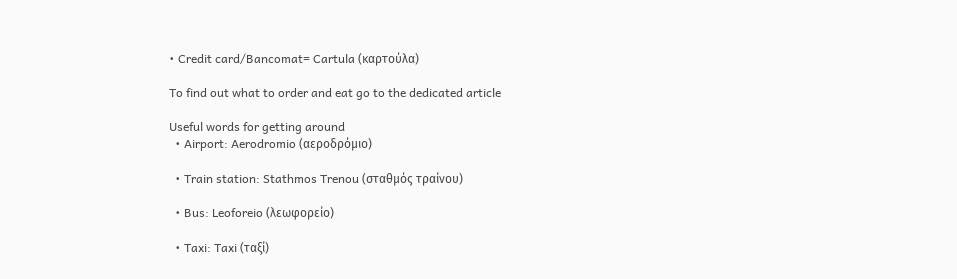• Credit card/Bancomat= Cartula (καρτούλα)

To find out what to order and eat go to the dedicated article

Useful words for getting around
  • Airport: Aerodromio (αεροδρόμιο)

  • Train station: Stathmos Trenou (σταθμός τραίνου)

  • Bus: Leoforeio (λεωφορείο)

  • Taxi: Taxi (ταξί)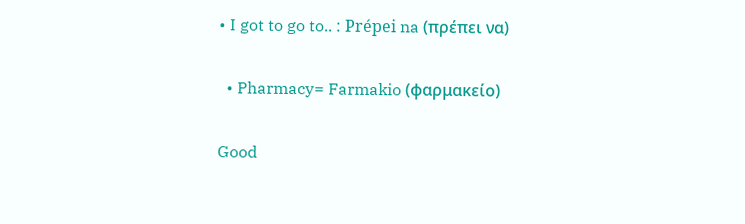• I got to go to.. : Prépei na (πρέπει να)

  • Pharmacy= Farmakio (φαρμακείο)

Good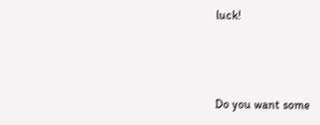luck!



Do you want some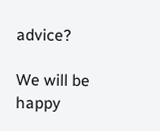advice?

We will be happy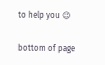to help you 😉

bottom of page